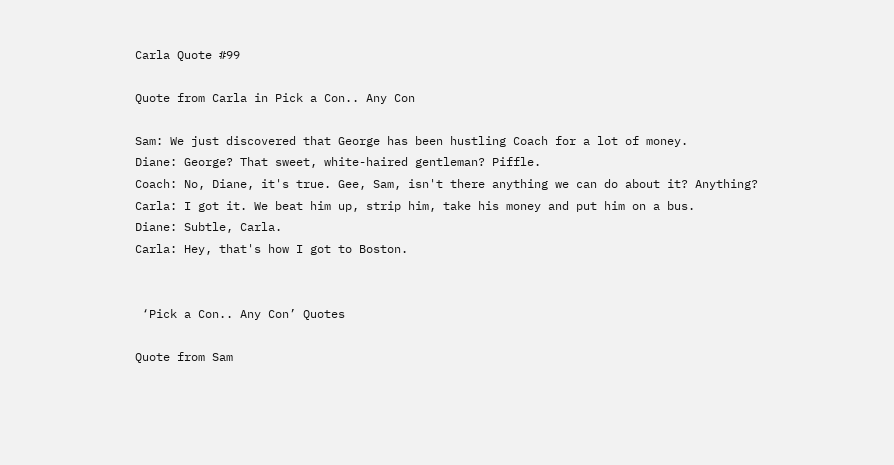Carla Quote #99

Quote from Carla in Pick a Con.. Any Con

Sam: We just discovered that George has been hustling Coach for a lot of money.
Diane: George? That sweet, white-haired gentleman? Piffle.
Coach: No, Diane, it's true. Gee, Sam, isn't there anything we can do about it? Anything?
Carla: I got it. We beat him up, strip him, take his money and put him on a bus.
Diane: Subtle, Carla.
Carla: Hey, that's how I got to Boston.


 ‘Pick a Con.. Any Con’ Quotes

Quote from Sam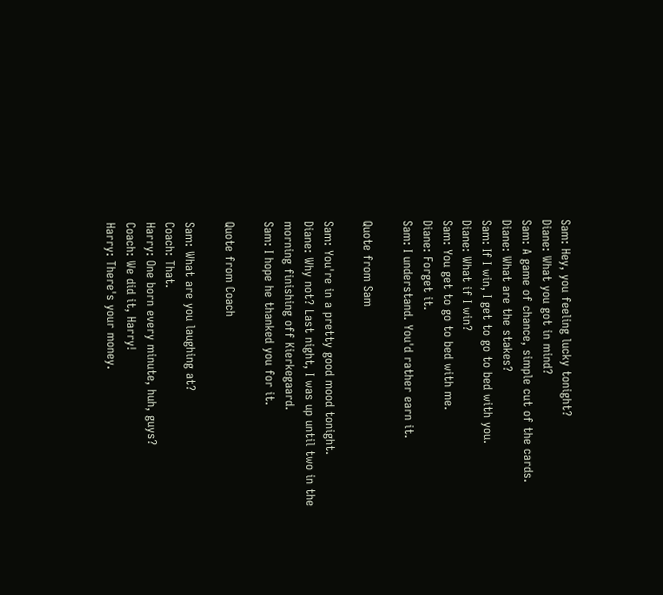Sam: Hey, you feeling lucky tonight?
Diane: What you got in mind?
Sam: A game of chance, simple cut of the cards.
Diane: What are the stakes?
Sam: If I win, I get to go to bed with you.
Diane: What if I win?
Sam: You get to go to bed with me.
Diane: Forget it.
Sam: I understand. You'd rather earn it.

Quote from Sam

Sam: You're in a pretty good mood tonight.
Diane: Why not? Last night, I was up until two in the morning finishing off Kierkegaard.
Sam: I hope he thanked you for it.

Quote from Coach

Sam: What are you laughing at?
Coach: That.
Harry: One born every minute, huh, guys?
Coach: We did it, Harry!
Harry: There's your money.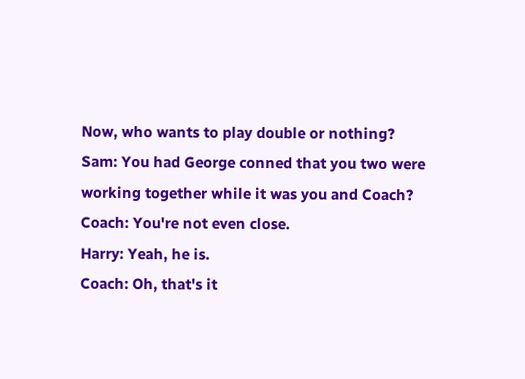Now, who wants to play double or nothing?
Sam: You had George conned that you two were working together while it was you and Coach?
Coach: You're not even close.
Harry: Yeah, he is.
Coach: Oh, that's it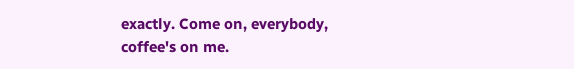exactly. Come on, everybody, coffee's on me.